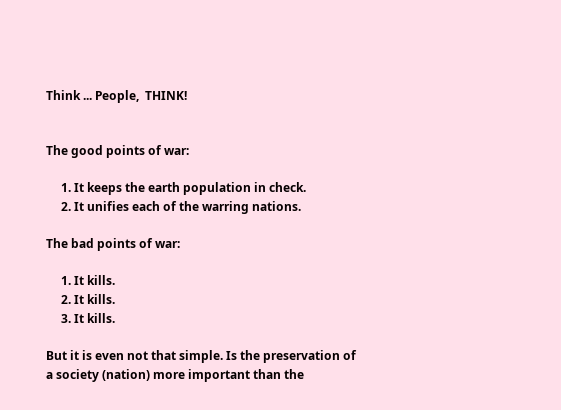Think ... People,  THINK!


The good points of war:

     1. It keeps the earth population in check.
     2. It unifies each of the warring nations.

The bad points of war:

     1. It kills.
     2. It kills.
     3. It kills.

But it is even not that simple. Is the preservation of a society (nation) more important than the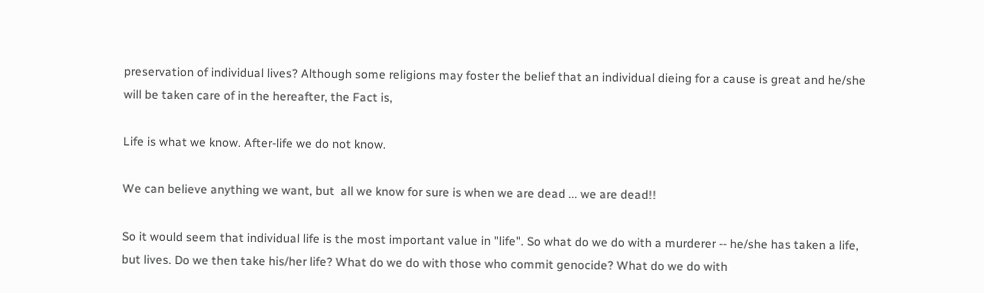preservation of individual lives? Although some religions may foster the belief that an individual dieing for a cause is great and he/she will be taken care of in the hereafter, the Fact is,

Life is what we know. After-life we do not know.

We can believe anything we want, but  all we know for sure is when we are dead ... we are dead!!

So it would seem that individual life is the most important value in "life". So what do we do with a murderer -- he/she has taken a life, but lives. Do we then take his/her life? What do we do with those who commit genocide? What do we do with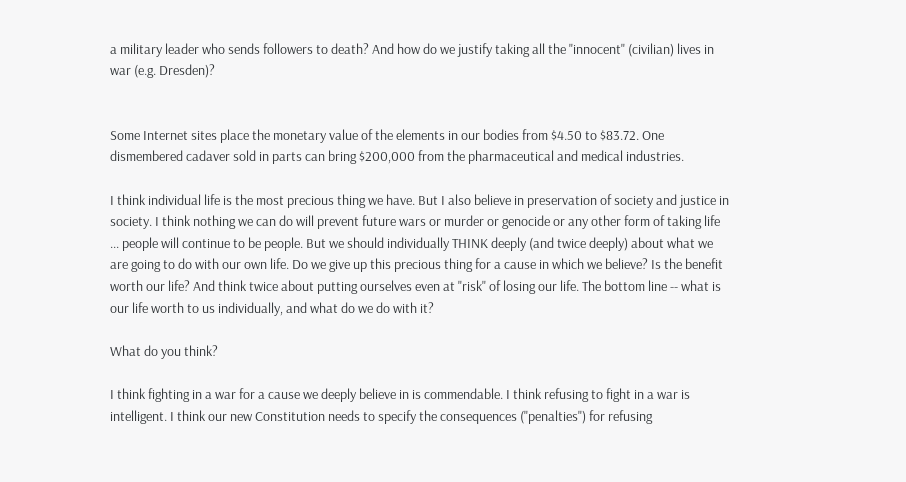a military leader who sends followers to death? And how do we justify taking all the "innocent" (civilian) lives in war (e.g. Dresden)?


Some Internet sites place the monetary value of the elements in our bodies from $4.50 to $83.72. One dismembered cadaver sold in parts can bring $200,000 from the pharmaceutical and medical industries.

I think individual life is the most precious thing we have. But I also believe in preservation of society and justice in society. I think nothing we can do will prevent future wars or murder or genocide or any other form of taking life ... people will continue to be people. But we should individually THINK deeply (and twice deeply) about what we are going to do with our own life. Do we give up this precious thing for a cause in which we believe? Is the benefit worth our life? And think twice about putting ourselves even at "risk" of losing our life. The bottom line -- what is our life worth to us individually, and what do we do with it?

What do you think?

I think fighting in a war for a cause we deeply believe in is commendable. I think refusing to fight in a war is intelligent. I think our new Constitution needs to specify the consequences ("penalties") for refusing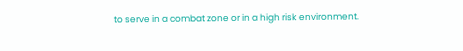to serve in a combat zone or in a high risk environment.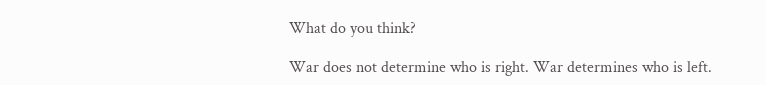What do you think?

War does not determine who is right. War determines who is left.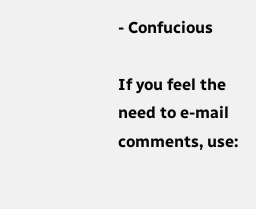- Confucious

If you feel the need to e-mail comments, use: